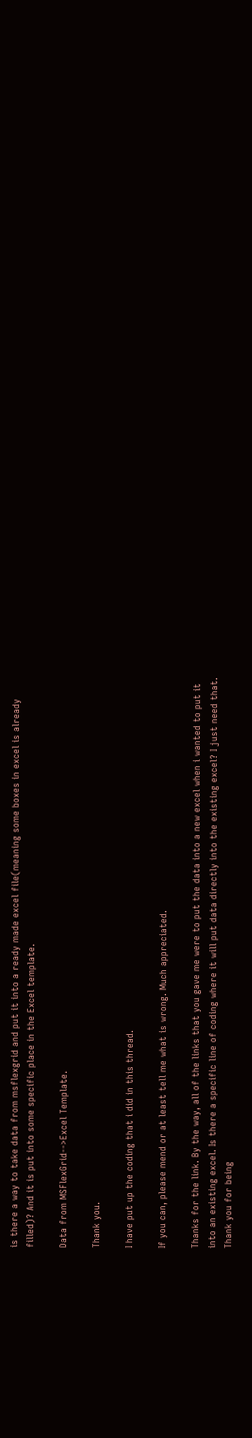is there a way to take data from msflexgrid and put it into a ready made excel file(meaning some boxes in excel is already filled)? And it is put into some specific place in the Excel template.

Data from MSFlexGrid-->Excel Template.

Thank you.

I have put up the coding that i did in this thread.

If you can, please mend or at least tell me what is wrong. Much appreciated.

Thanks for the link. By the way, all of the links that you gave me were to put the data into a new excel when i wanted to put it into an existing excel. Is there a specific line of coding where it will put data directly into the existing excel? I just need that. Thank you for being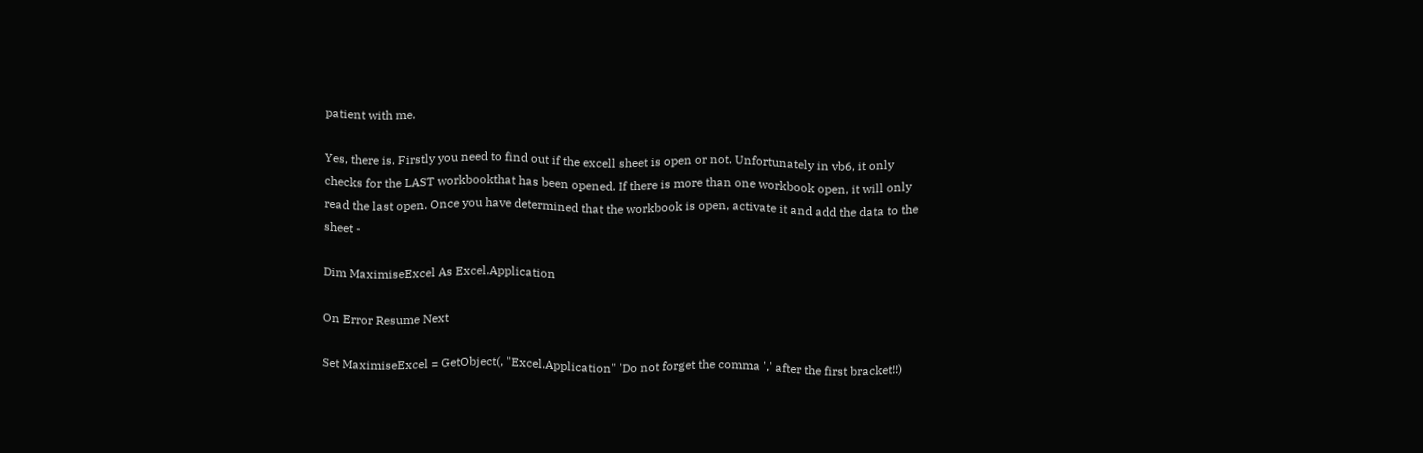patient with me.

Yes, there is. Firstly you need to find out if the excell sheet is open or not. Unfortunately in vb6, it only checks for the LAST workbookthat has been opened. If there is more than one workbook open, it will only read the last open. Once you have determined that the workbook is open, activate it and add the data to the sheet -

Dim MaximiseExcel As Excel.Application

On Error Resume Next

Set MaximiseExcel = GetObject(, "Excel.Application" 'Do not forget the comma ',' after the first bracket!!)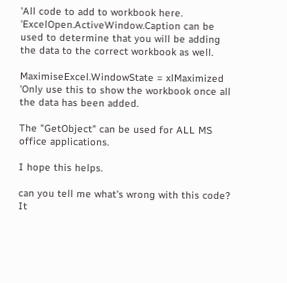'All code to add to workbook here.
'ExcelOpen.ActiveWindow.Caption can be used to determine that you will be adding the data to the correct workbook as well.

MaximiseExcel.WindowState = xlMaximized 'Only use this to show the workbook once all the data has been added.

The "GetObject" can be used for ALL MS office applications.

I hope this helps.

can you tell me what's wrong with this code? It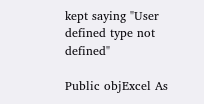kept saying "User defined type not defined"

Public objExcel As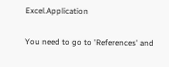Excel.Application

You need to go to 'References' and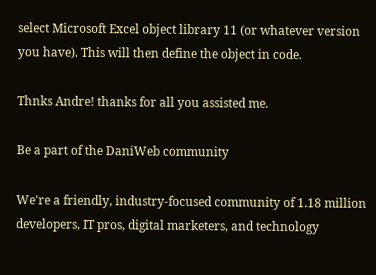select Microsoft Excel object library 11 (or whatever version you have). This will then define the object in code.

Thnks Andre! thanks for all you assisted me.

Be a part of the DaniWeb community

We're a friendly, industry-focused community of 1.18 million developers, IT pros, digital marketers, and technology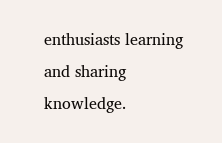enthusiasts learning and sharing knowledge.